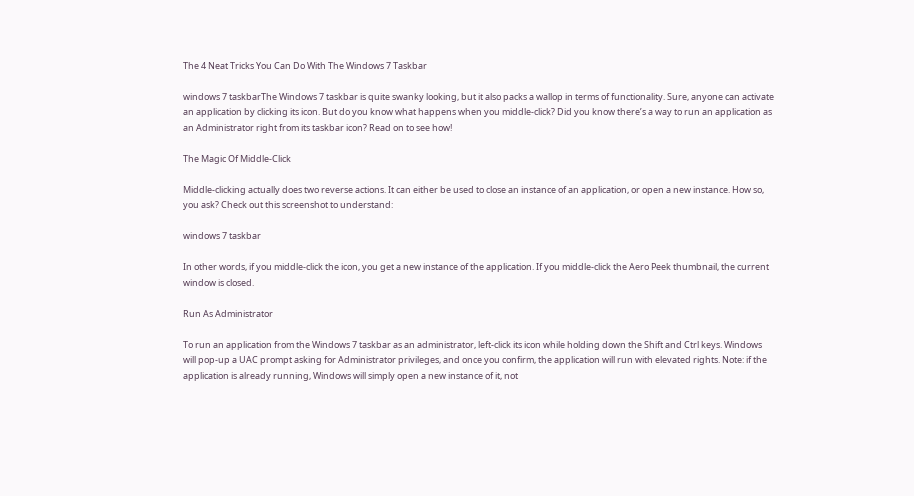The 4 Neat Tricks You Can Do With The Windows 7 Taskbar

windows 7 taskbarThe Windows 7 taskbar is quite swanky looking, but it also packs a wallop in terms of functionality. Sure, anyone can activate an application by clicking its icon. But do you know what happens when you middle-click? Did you know there’s a way to run an application as an Administrator right from its taskbar icon? Read on to see how!

The Magic Of Middle-Click

Middle-clicking actually does two reverse actions. It can either be used to close an instance of an application, or open a new instance. How so, you ask? Check out this screenshot to understand:

windows 7 taskbar

In other words, if you middle-click the icon, you get a new instance of the application. If you middle-click the Aero Peek thumbnail, the current window is closed.

Run As Administrator

To run an application from the Windows 7 taskbar as an administrator, left-click its icon while holding down the Shift and Ctrl keys. Windows will pop-up a UAC prompt asking for Administrator privileges, and once you confirm, the application will run with elevated rights. Note: if the application is already running, Windows will simply open a new instance of it, not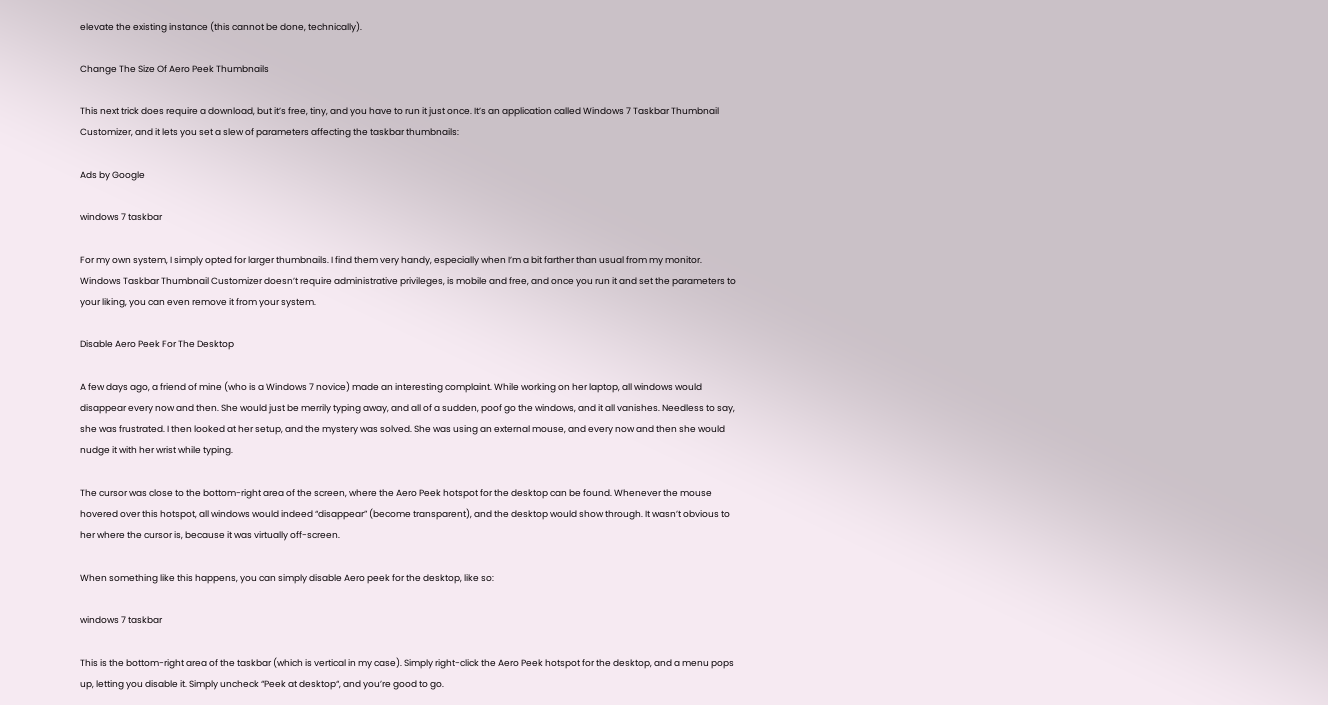elevate the existing instance (this cannot be done, technically).

Change The Size Of Aero Peek Thumbnails

This next trick does require a download, but it’s free, tiny, and you have to run it just once. It’s an application called Windows 7 Taskbar Thumbnail Customizer, and it lets you set a slew of parameters affecting the taskbar thumbnails:

Ads by Google

windows 7 taskbar

For my own system, I simply opted for larger thumbnails. I find them very handy, especially when I’m a bit farther than usual from my monitor. Windows Taskbar Thumbnail Customizer doesn’t require administrative privileges, is mobile and free, and once you run it and set the parameters to your liking, you can even remove it from your system.

Disable Aero Peek For The Desktop

A few days ago, a friend of mine (who is a Windows 7 novice) made an interesting complaint. While working on her laptop, all windows would disappear every now and then. She would just be merrily typing away, and all of a sudden, poof go the windows, and it all vanishes. Needless to say, she was frustrated. I then looked at her setup, and the mystery was solved. She was using an external mouse, and every now and then she would nudge it with her wrist while typing.

The cursor was close to the bottom-right area of the screen, where the Aero Peek hotspot for the desktop can be found. Whenever the mouse hovered over this hotspot, all windows would indeed “disappear” (become transparent), and the desktop would show through. It wasn’t obvious to her where the cursor is, because it was virtually off-screen.

When something like this happens, you can simply disable Aero peek for the desktop, like so:

windows 7 taskbar

This is the bottom-right area of the taskbar (which is vertical in my case). Simply right-click the Aero Peek hotspot for the desktop, and a menu pops up, letting you disable it. Simply uncheck “Peek at desktop“, and you’re good to go.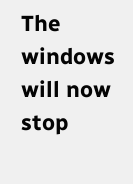The windows will now stop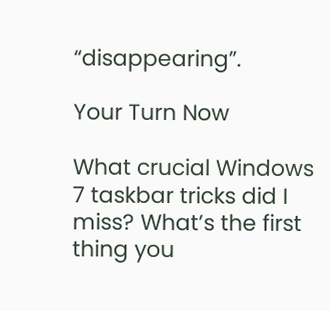“disappearing”.

Your Turn Now

What crucial Windows 7 taskbar tricks did I miss? What’s the first thing you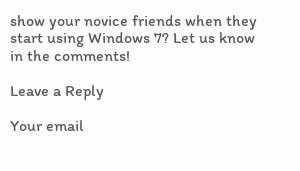show your novice friends when they start using Windows 7? Let us know in the comments!

Leave a Reply

Your email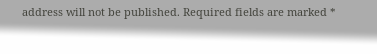address will not be published. Required fields are marked *